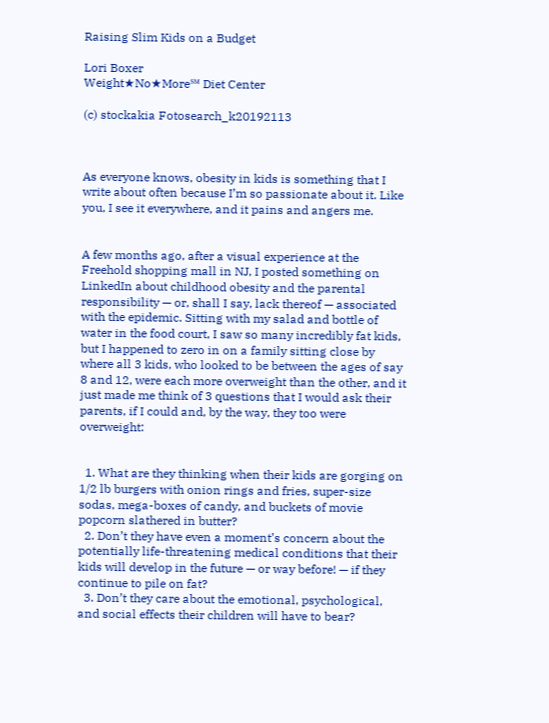Raising Slim Kids on a Budget

Lori Boxer
Weight★No★More℠ Diet Center

(c) stockakia Fotosearch_k20192113



As everyone knows, obesity in kids is something that I write about often because I’m so passionate about it. Like you, I see it everywhere, and it pains and angers me.


A few months ago, after a visual experience at the Freehold shopping mall in NJ, I posted something on LinkedIn about childhood obesity and the parental responsibility — or, shall I say, lack thereof — associated with the epidemic. Sitting with my salad and bottle of water in the food court, I saw so many incredibly fat kids, but I happened to zero in on a family sitting close by where all 3 kids, who looked to be between the ages of say 8 and 12, were each more overweight than the other, and it just made me think of 3 questions that I would ask their parents, if I could and, by the way, they too were overweight:


  1. What are they thinking when their kids are gorging on 1/2 lb burgers with onion rings and fries, super-size sodas, mega-boxes of candy, and buckets of movie popcorn slathered in butter?
  2. Don’t they have even a moment’s concern about the potentially life-threatening medical conditions that their kids will develop in the future — or way before! — if they continue to pile on fat?
  3. Don’t they care about the emotional, psychological, and social effects their children will have to bear?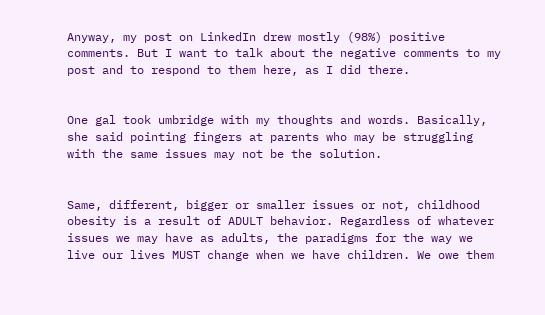Anyway, my post on LinkedIn drew mostly (98%) positive comments. But I want to talk about the negative comments to my post and to respond to them here, as I did there.


One gal took umbridge with my thoughts and words. Basically, she said pointing fingers at parents who may be struggling with the same issues may not be the solution.


Same, different, bigger or smaller issues or not, childhood obesity is a result of ADULT behavior. Regardless of whatever issues we may have as adults, the paradigms for the way we live our lives MUST change when we have children. We owe them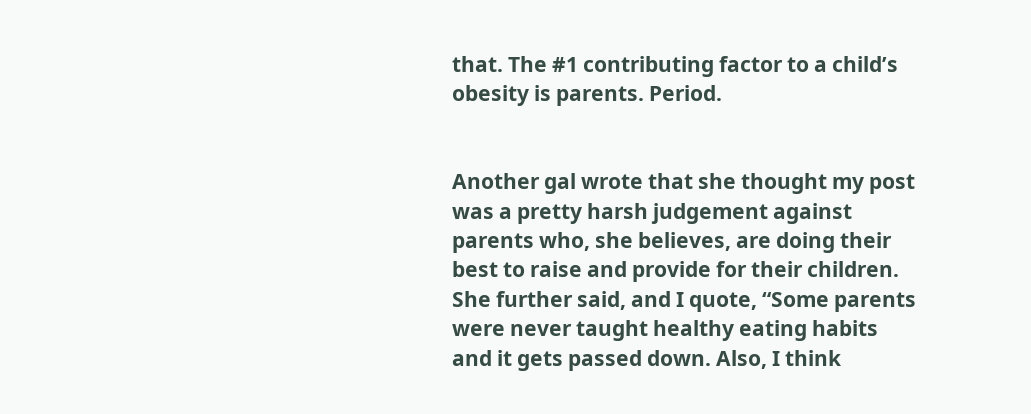that. The #1 contributing factor to a child’s obesity is parents. Period.


Another gal wrote that she thought my post was a pretty harsh judgement against parents who, she believes, are doing their best to raise and provide for their children. She further said, and I quote, “Some parents were never taught healthy eating habits and it gets passed down. Also, I think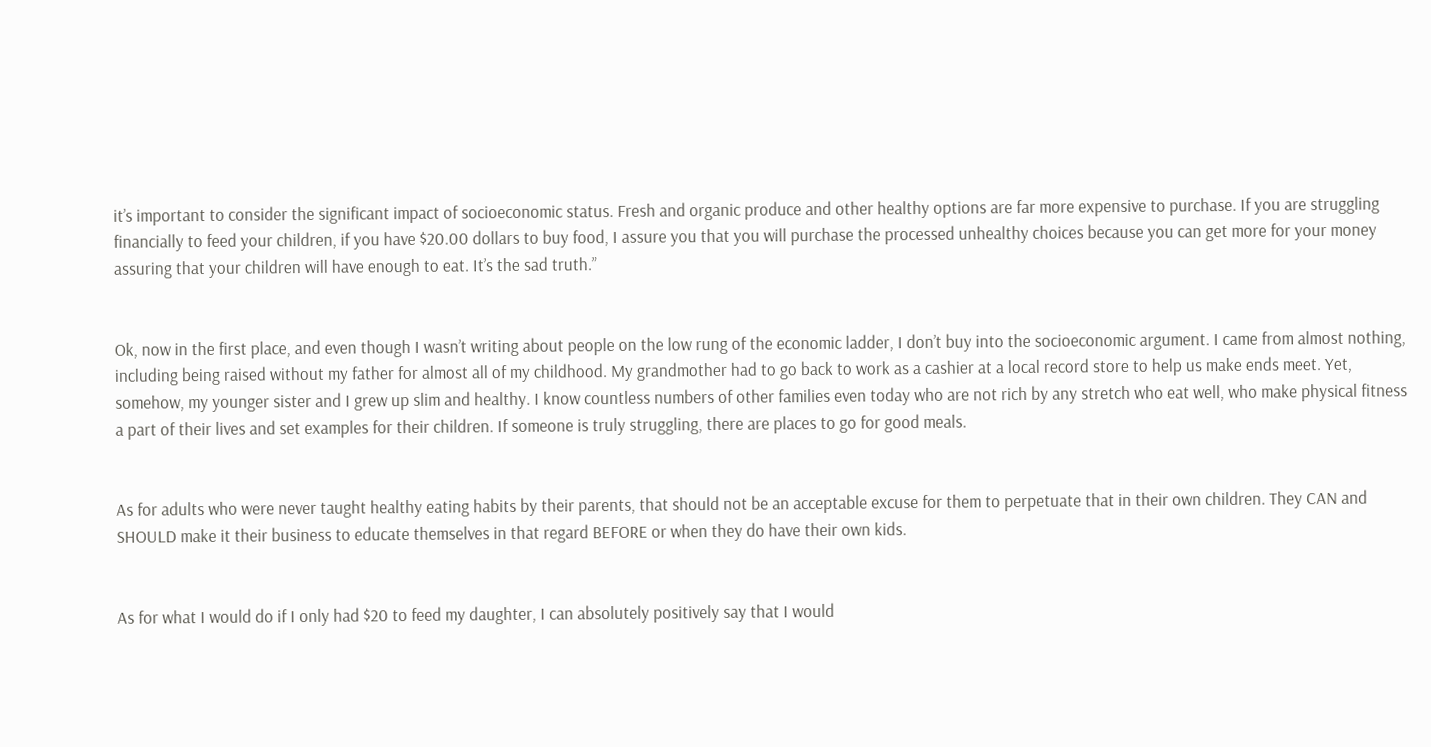it’s important to consider the significant impact of socioeconomic status. Fresh and organic produce and other healthy options are far more expensive to purchase. If you are struggling financially to feed your children, if you have $20.00 dollars to buy food, I assure you that you will purchase the processed unhealthy choices because you can get more for your money assuring that your children will have enough to eat. It’s the sad truth.”


Ok, now in the first place, and even though I wasn’t writing about people on the low rung of the economic ladder, I don’t buy into the socioeconomic argument. I came from almost nothing, including being raised without my father for almost all of my childhood. My grandmother had to go back to work as a cashier at a local record store to help us make ends meet. Yet, somehow, my younger sister and I grew up slim and healthy. I know countless numbers of other families even today who are not rich by any stretch who eat well, who make physical fitness a part of their lives and set examples for their children. If someone is truly struggling, there are places to go for good meals.


As for adults who were never taught healthy eating habits by their parents, that should not be an acceptable excuse for them to perpetuate that in their own children. They CAN and SHOULD make it their business to educate themselves in that regard BEFORE or when they do have their own kids.


As for what I would do if I only had $20 to feed my daughter, I can absolutely positively say that I would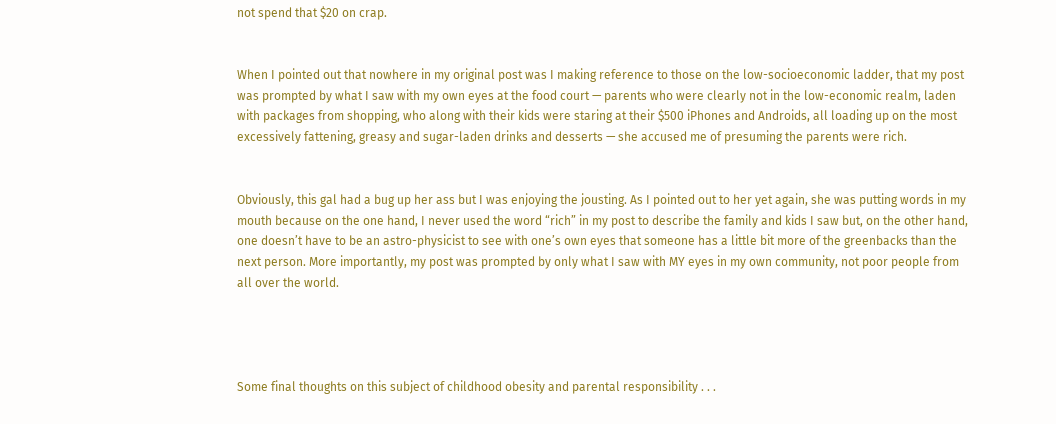not spend that $20 on crap.


When I pointed out that nowhere in my original post was I making reference to those on the low-socioeconomic ladder, that my post was prompted by what I saw with my own eyes at the food court — parents who were clearly not in the low-economic realm, laden with packages from shopping, who along with their kids were staring at their $500 iPhones and Androids, all loading up on the most excessively fattening, greasy and sugar-laden drinks and desserts — she accused me of presuming the parents were rich.


Obviously, this gal had a bug up her ass but I was enjoying the jousting. As I pointed out to her yet again, she was putting words in my mouth because on the one hand, I never used the word “rich” in my post to describe the family and kids I saw but, on the other hand, one doesn’t have to be an astro-physicist to see with one’s own eyes that someone has a little bit more of the greenbacks than the next person. More importantly, my post was prompted by only what I saw with MY eyes in my own community, not poor people from all over the world.




Some final thoughts on this subject of childhood obesity and parental responsibility . . .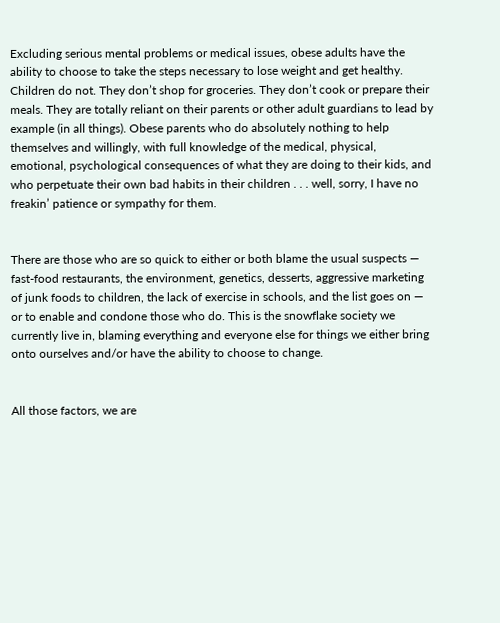Excluding serious mental problems or medical issues, obese adults have the ability to choose to take the steps necessary to lose weight and get healthy. Children do not. They don’t shop for groceries. They don’t cook or prepare their meals. They are totally reliant on their parents or other adult guardians to lead by example (in all things). Obese parents who do absolutely nothing to help themselves and willingly, with full knowledge of the medical, physical, emotional, psychological consequences of what they are doing to their kids, and who perpetuate their own bad habits in their children . . . well, sorry, I have no freakin’ patience or sympathy for them.


There are those who are so quick to either or both blame the usual suspects — fast-food restaurants, the environment, genetics, desserts, aggressive marketing of junk foods to children, the lack of exercise in schools, and the list goes on — or to enable and condone those who do. This is the snowflake society we currently live in, blaming everything and everyone else for things we either bring onto ourselves and/or have the ability to choose to change.


All those factors, we are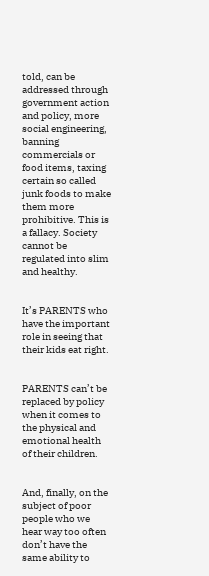told, can be addressed through government action and policy, more social engineering, banning commercials or food items, taxing certain so called junk foods to make them more prohibitive. This is a fallacy. Society cannot be regulated into slim and healthy.


It’s PARENTS who have the important role in seeing that their kids eat right.


PARENTS can’t be replaced by policy when it comes to the physical and emotional health of their children.


And, finally, on the subject of poor people who we hear way too often don’t have the same ability to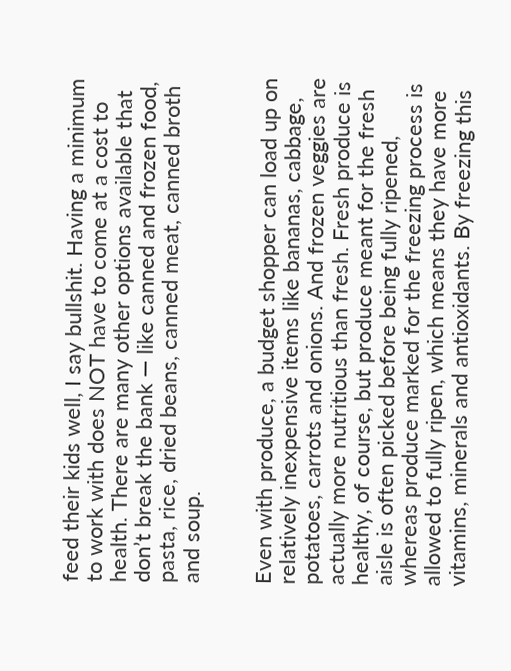feed their kids well, I say bullshit. Having a minimum to work with does NOT have to come at a cost to health. There are many other options available that don’t break the bank — like canned and frozen food, pasta, rice, dried beans, canned meat, canned broth and soup.


Even with produce, a budget shopper can load up on relatively inexpensive items like bananas, cabbage, potatoes, carrots and onions. And frozen veggies are actually more nutritious than fresh. Fresh produce is healthy, of course, but produce meant for the fresh aisle is often picked before being fully ripened, whereas produce marked for the freezing process is allowed to fully ripen, which means they have more vitamins, minerals and antioxidants. By freezing this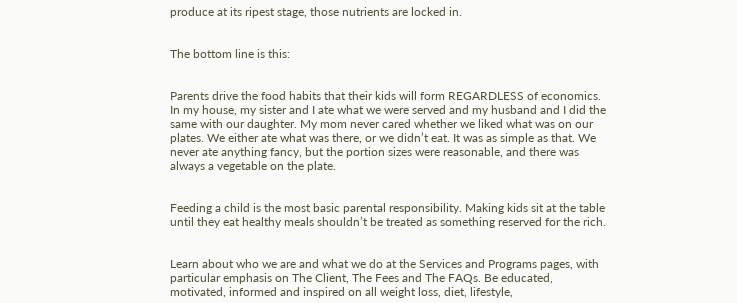produce at its ripest stage, those nutrients are locked in.


The bottom line is this:


Parents drive the food habits that their kids will form REGARDLESS of economics. In my house, my sister and I ate what we were served and my husband and I did the same with our daughter. My mom never cared whether we liked what was on our plates. We either ate what was there, or we didn’t eat. It was as simple as that. We never ate anything fancy, but the portion sizes were reasonable, and there was always a vegetable on the plate.


Feeding a child is the most basic parental responsibility. Making kids sit at the table until they eat healthy meals shouldn’t be treated as something reserved for the rich.


Learn about who we are and what we do at the Services and Programs pages, with particular emphasis on The Client, The Fees and The FAQs. Be educated, motivated, informed and inspired on all weight loss, diet, lifestyle,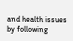and health issues by following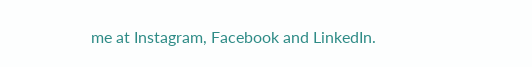me at Instagram, Facebook and LinkedIn.